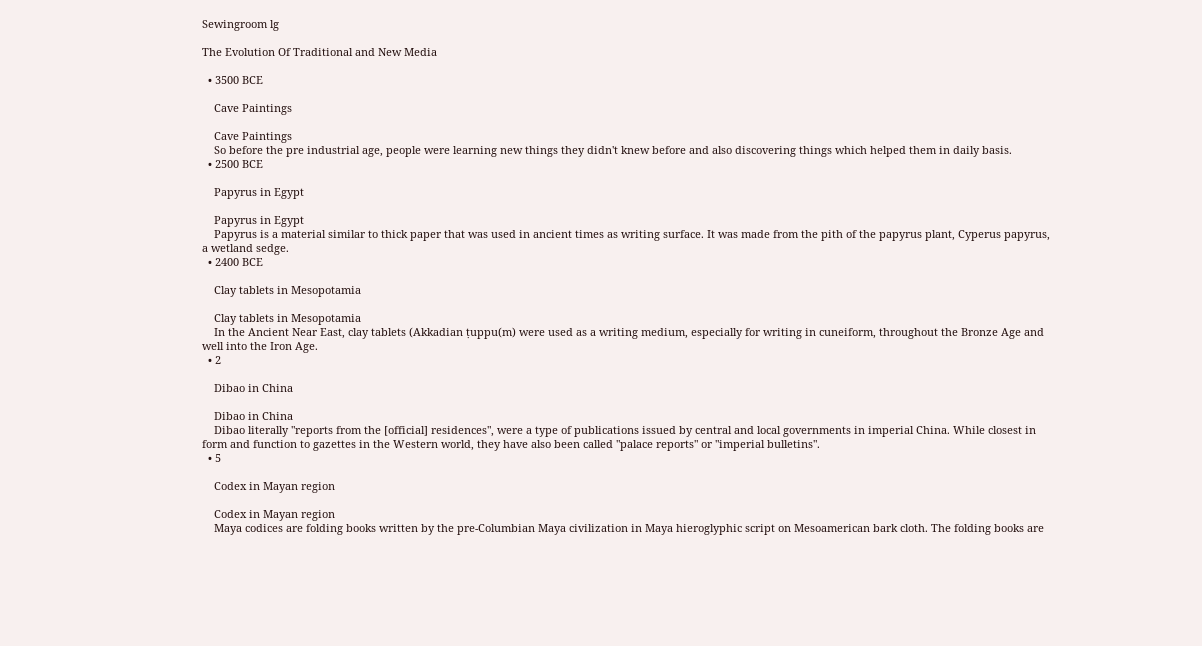Sewingroom lg

The Evolution Of Traditional and New Media

  • 3500 BCE

    Cave Paintings

    Cave Paintings
    So before the pre industrial age, people were learning new things they didn't knew before and also discovering things which helped them in daily basis.
  • 2500 BCE

    Papyrus in Egypt

    Papyrus in Egypt
    Papyrus is a material similar to thick paper that was used in ancient times as writing surface. It was made from the pith of the papyrus plant, Cyperus papyrus, a wetland sedge.
  • 2400 BCE

    Clay tablets in Mesopotamia

    Clay tablets in Mesopotamia
    In the Ancient Near East, clay tablets (Akkadian ṭuppu(m) were used as a writing medium, especially for writing in cuneiform, throughout the Bronze Age and well into the Iron Age.
  • 2

    Dibao in China

    Dibao in China
    Dibao literally "reports from the [official] residences", were a type of publications issued by central and local governments in imperial China. While closest in form and function to gazettes in the Western world, they have also been called "palace reports" or "imperial bulletins".
  • 5

    Codex in Mayan region

    Codex in Mayan region
    Maya codices are folding books written by the pre-Columbian Maya civilization in Maya hieroglyphic script on Mesoamerican bark cloth. The folding books are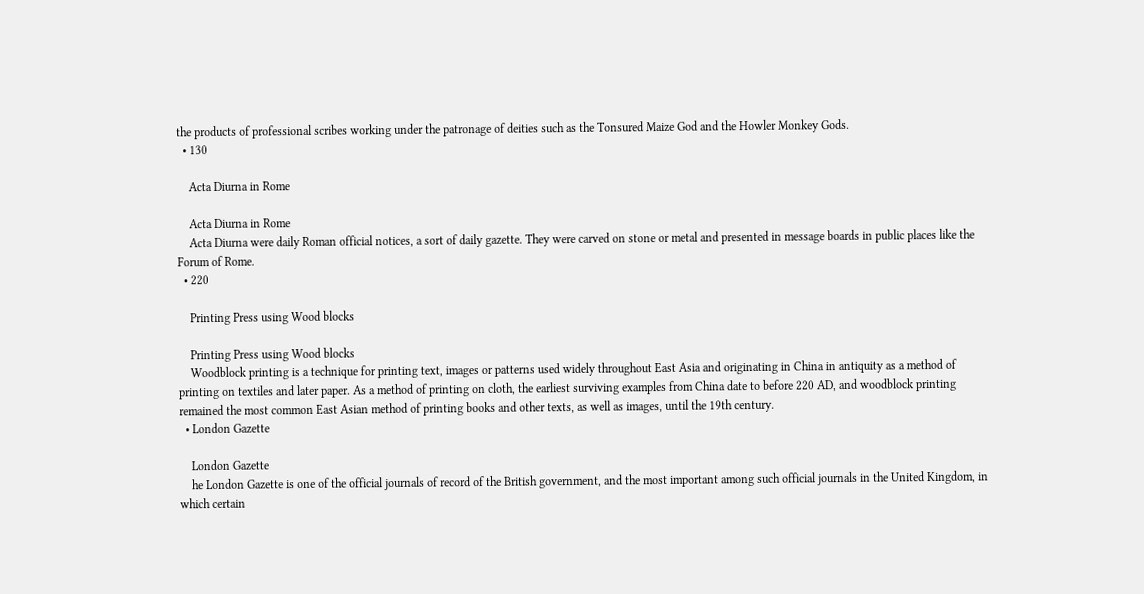the products of professional scribes working under the patronage of deities such as the Tonsured Maize God and the Howler Monkey Gods.
  • 130

    Acta Diurna in Rome

    Acta Diurna in Rome
    Acta Diurna were daily Roman official notices, a sort of daily gazette. They were carved on stone or metal and presented in message boards in public places like the Forum of Rome.
  • 220

    Printing Press using Wood blocks

    Printing Press using Wood blocks
    Woodblock printing is a technique for printing text, images or patterns used widely throughout East Asia and originating in China in antiquity as a method of printing on textiles and later paper. As a method of printing on cloth, the earliest surviving examples from China date to before 220 AD, and woodblock printing remained the most common East Asian method of printing books and other texts, as well as images, until the 19th century.
  • London Gazette

    London Gazette
    he London Gazette is one of the official journals of record of the British government, and the most important among such official journals in the United Kingdom, in which certain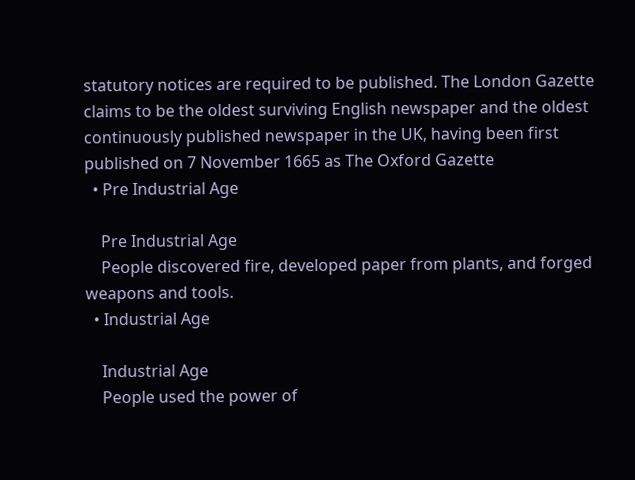statutory notices are required to be published. The London Gazette claims to be the oldest surviving English newspaper and the oldest continuously published newspaper in the UK, having been first published on 7 November 1665 as The Oxford Gazette
  • Pre Industrial Age

    Pre Industrial Age
    People discovered fire, developed paper from plants, and forged weapons and tools.
  • Industrial Age

    Industrial Age
    People used the power of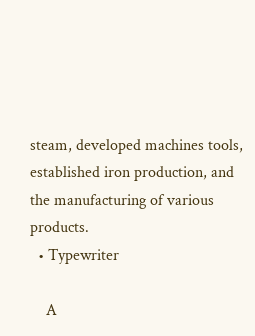steam, developed machines tools, established iron production, and the manufacturing of various products.
  • Typewriter

    A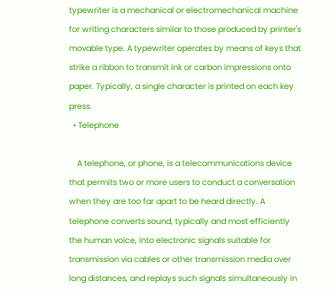typewriter is a mechanical or electromechanical machine for writing characters similar to those produced by printer's movable type. A typewriter operates by means of keys that strike a ribbon to transmit ink or carbon impressions onto paper. Typically, a single character is printed on each key press.
  • Telephone

    A telephone, or phone, is a telecommunications device that permits two or more users to conduct a conversation when they are too far apart to be heard directly. A telephone converts sound, typically and most efficiently the human voice, into electronic signals suitable for transmission via cables or other transmission media over long distances, and replays such signals simultaneously in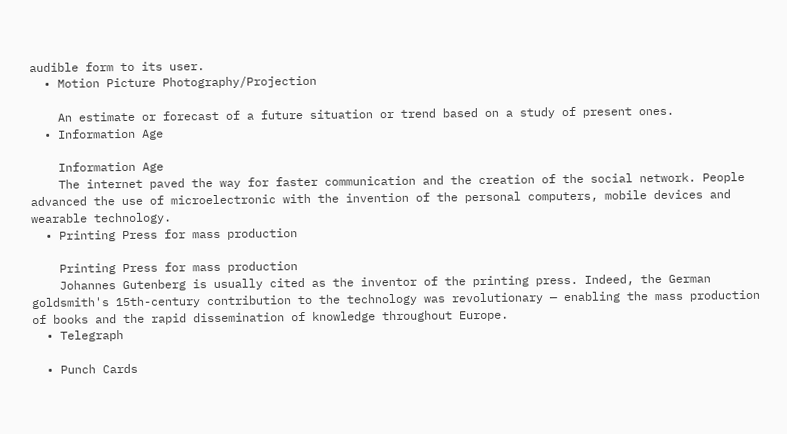audible form to its user.
  • Motion Picture Photography/Projection

    An estimate or forecast of a future situation or trend based on a study of present ones.
  • Information Age

    Information Age
    The internet paved the way for faster communication and the creation of the social network. People advanced the use of microelectronic with the invention of the personal computers, mobile devices and wearable technology.
  • Printing Press for mass production

    Printing Press for mass production
    Johannes Gutenberg is usually cited as the inventor of the printing press. Indeed, the German goldsmith's 15th-century contribution to the technology was revolutionary — enabling the mass production of books and the rapid dissemination of knowledge throughout Europe.
  • Telegraph

  • Punch Cards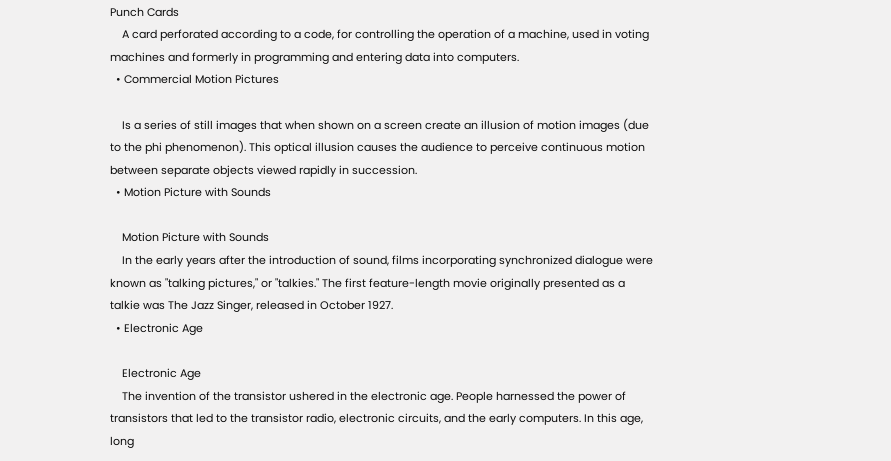Punch Cards
    A card perforated according to a code, for controlling the operation of a machine, used in voting machines and formerly in programming and entering data into computers.
  • Commercial Motion Pictures

    Is a series of still images that when shown on a screen create an illusion of motion images (due to the phi phenomenon). This optical illusion causes the audience to perceive continuous motion between separate objects viewed rapidly in succession.
  • Motion Picture with Sounds

    Motion Picture with Sounds
    In the early years after the introduction of sound, films incorporating synchronized dialogue were known as "talking pictures," or "talkies." The first feature-length movie originally presented as a talkie was The Jazz Singer, released in October 1927.
  • Electronic Age

    Electronic Age
    The invention of the transistor ushered in the electronic age. People harnessed the power of transistors that led to the transistor radio, electronic circuits, and the early computers. In this age, long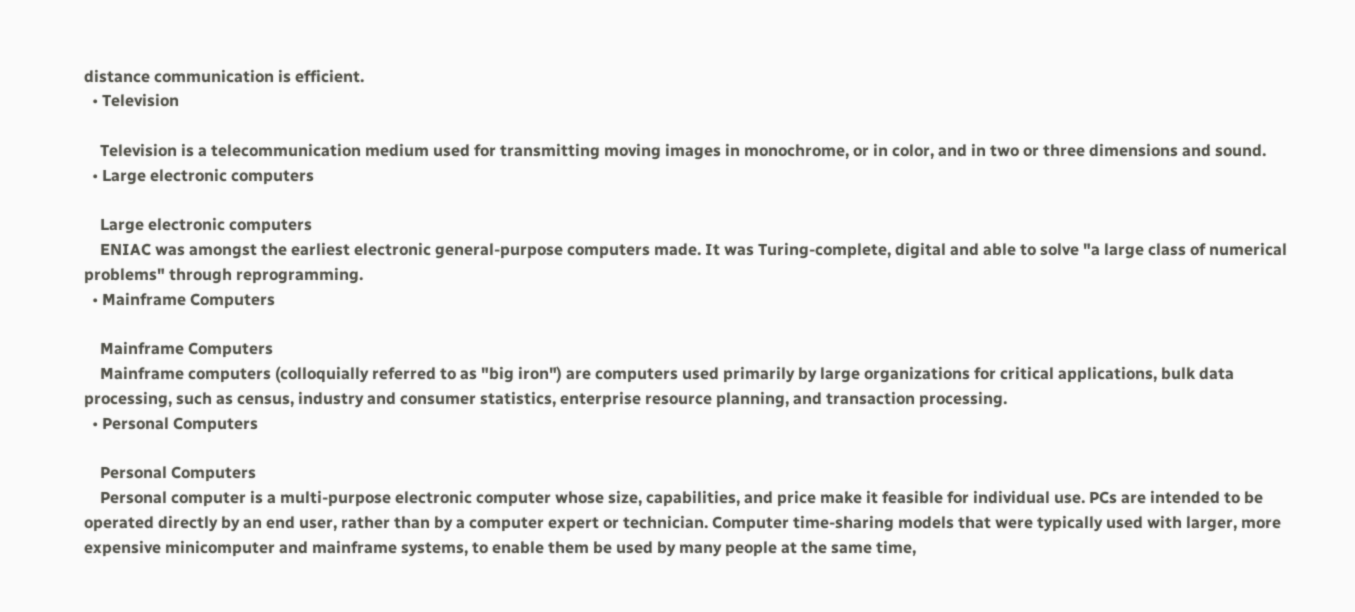distance communication is efficient.
  • Television

    Television is a telecommunication medium used for transmitting moving images in monochrome, or in color, and in two or three dimensions and sound.
  • Large electronic computers

    Large electronic computers
    ENIAC was amongst the earliest electronic general-purpose computers made. It was Turing-complete, digital and able to solve "a large class of numerical problems" through reprogramming.
  • Mainframe Computers

    Mainframe Computers
    Mainframe computers (colloquially referred to as "big iron") are computers used primarily by large organizations for critical applications, bulk data processing, such as census, industry and consumer statistics, enterprise resource planning, and transaction processing.
  • Personal Computers

    Personal Computers
    Personal computer is a multi-purpose electronic computer whose size, capabilities, and price make it feasible for individual use. PCs are intended to be operated directly by an end user, rather than by a computer expert or technician. Computer time-sharing models that were typically used with larger, more expensive minicomputer and mainframe systems, to enable them be used by many people at the same time,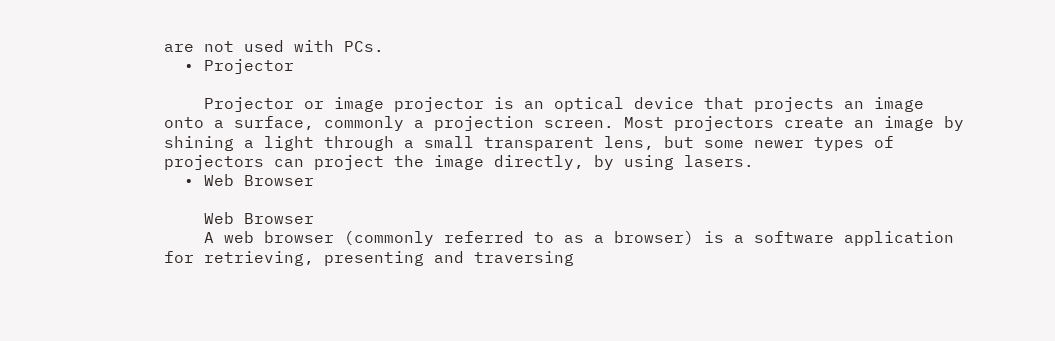are not used with PCs.
  • Projector

    Projector or image projector is an optical device that projects an image onto a surface, commonly a projection screen. Most projectors create an image by shining a light through a small transparent lens, but some newer types of projectors can project the image directly, by using lasers.
  • Web Browser

    Web Browser
    A web browser (commonly referred to as a browser) is a software application for retrieving, presenting and traversing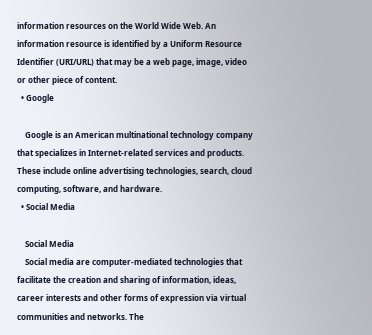information resources on the World Wide Web. An information resource is identified by a Uniform Resource Identifier (URI/URL) that may be a web page, image, video or other piece of content.
  • Google

    Google is an American multinational technology company that specializes in Internet-related services and products. These include online advertising technologies, search, cloud computing, software, and hardware.
  • Social Media

    Social Media
    Social media are computer-mediated technologies that facilitate the creation and sharing of information, ideas, career interests and other forms of expression via virtual communities and networks. The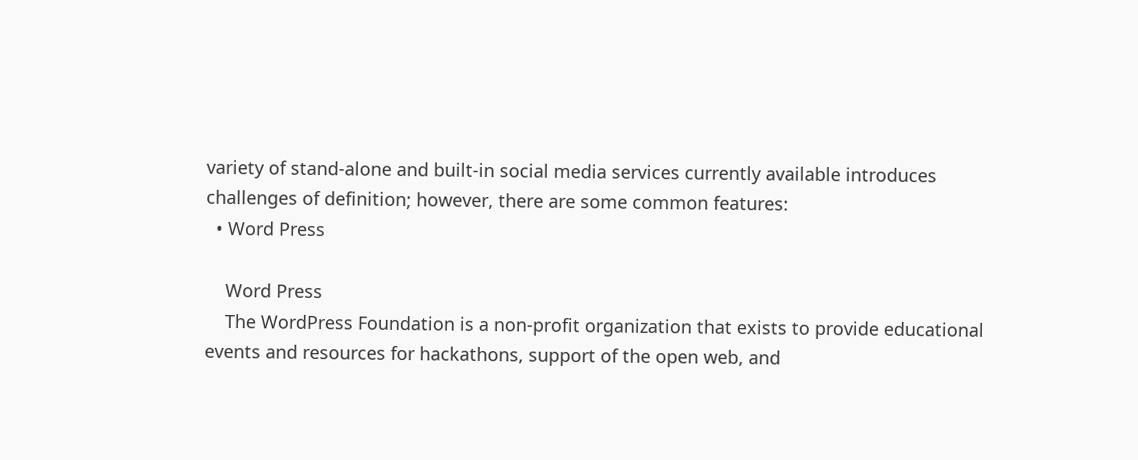variety of stand-alone and built-in social media services currently available introduces challenges of definition; however, there are some common features:
  • Word Press

    Word Press
    The WordPress Foundation is a non-profit organization that exists to provide educational events and resources for hackathons, support of the open web, and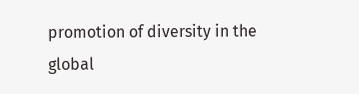promotion of diversity in the global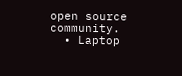open source community.
  • Laptop